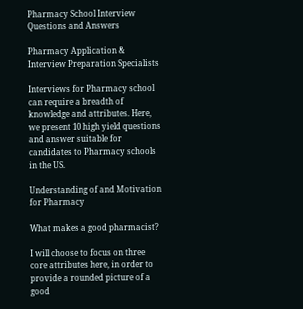Pharmacy School Interview Questions and Answers

Pharmacy Application & Interview Preparation Specialists

Interviews for Pharmacy school can require a breadth of knowledge and attributes. Here, we present 10 high yield questions and answer suitable for candidates to Pharmacy schools in the US.

Understanding of and Motivation for Pharmacy

What makes a good pharmacist?

I will choose to focus on three core attributes here, in order to provide a rounded picture of a good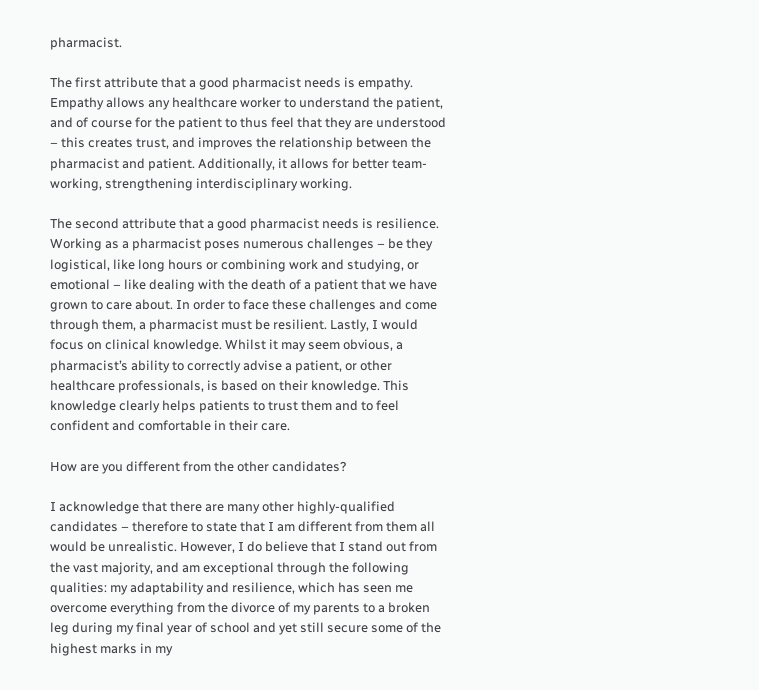pharmacist.

The first attribute that a good pharmacist needs is empathy. Empathy allows any healthcare worker to understand the patient, and of course for the patient to thus feel that they are understood – this creates trust, and improves the relationship between the pharmacist and patient. Additionally, it allows for better team-working, strengthening interdisciplinary working.

The second attribute that a good pharmacist needs is resilience. Working as a pharmacist poses numerous challenges – be they logistical, like long hours or combining work and studying, or emotional – like dealing with the death of a patient that we have grown to care about. In order to face these challenges and come through them, a pharmacist must be resilient. Lastly, I would focus on clinical knowledge. Whilst it may seem obvious, a pharmacist’s ability to correctly advise a patient, or other healthcare professionals, is based on their knowledge. This knowledge clearly helps patients to trust them and to feel confident and comfortable in their care.

How are you different from the other candidates?

I acknowledge that there are many other highly-qualified candidates – therefore to state that I am different from them all would be unrealistic. However, I do believe that I stand out from the vast majority, and am exceptional through the following qualities: my adaptability and resilience, which has seen me overcome everything from the divorce of my parents to a broken leg during my final year of school and yet still secure some of the highest marks in my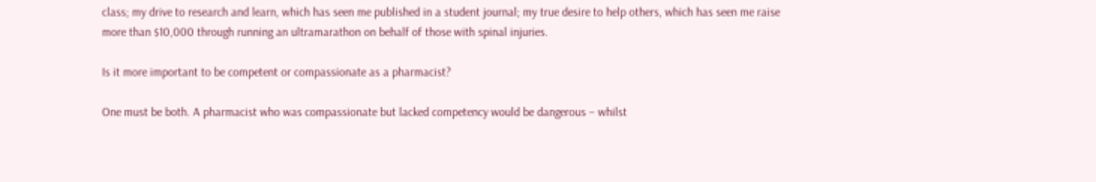class; my drive to research and learn, which has seen me published in a student journal; my true desire to help others, which has seen me raise more than $10,000 through running an ultramarathon on behalf of those with spinal injuries.

Is it more important to be competent or compassionate as a pharmacist?

One must be both. A pharmacist who was compassionate but lacked competency would be dangerous – whilst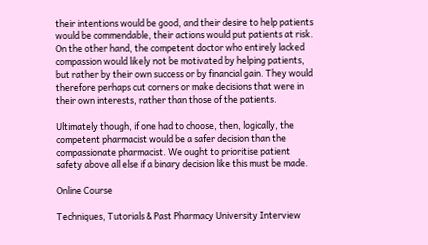their intentions would be good, and their desire to help patients would be commendable, their actions would put patients at risk. On the other hand, the competent doctor who entirely lacked compassion would likely not be motivated by helping patients, but rather by their own success or by financial gain. They would therefore perhaps cut corners or make decisions that were in their own interests, rather than those of the patients.

Ultimately though, if one had to choose, then, logically, the competent pharmacist would be a safer decision than the compassionate pharmacist. We ought to prioritise patient safety above all else if a binary decision like this must be made.

Online Course

Techniques, Tutorials & Past Pharmacy University Interview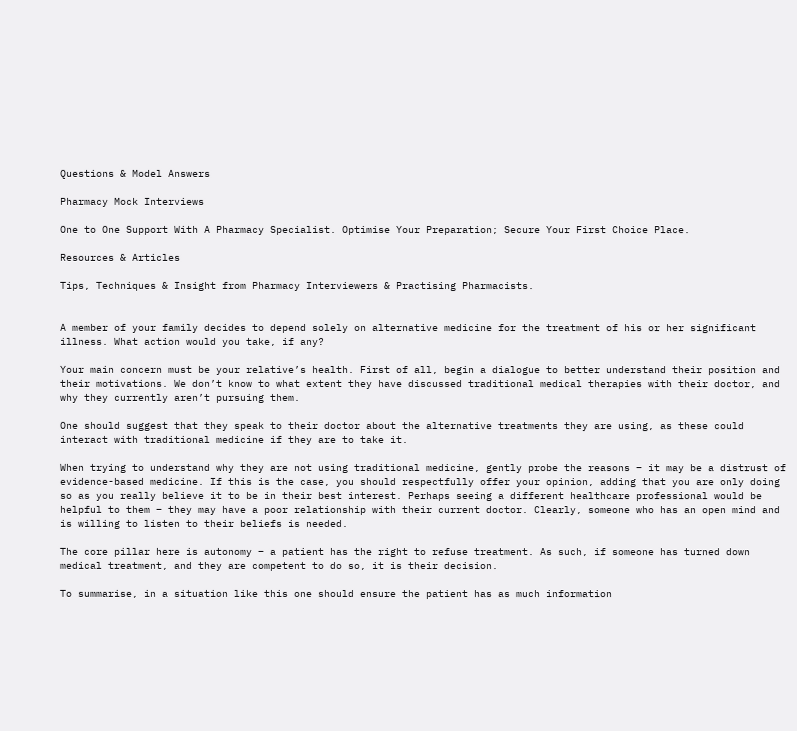Questions & Model Answers

Pharmacy Mock Interviews

One to One Support With A Pharmacy Specialist. Optimise Your Preparation; Secure Your First Choice Place.

Resources & Articles

Tips, Techniques & Insight from Pharmacy Interviewers & Practising Pharmacists.


A member of your family decides to depend solely on alternative medicine for the treatment of his or her significant illness. What action would you take, if any?

Your main concern must be your relative’s health. First of all, begin a dialogue to better understand their position and their motivations. We don’t know to what extent they have discussed traditional medical therapies with their doctor, and why they currently aren’t pursuing them.

One should suggest that they speak to their doctor about the alternative treatments they are using, as these could interact with traditional medicine if they are to take it.

When trying to understand why they are not using traditional medicine, gently probe the reasons – it may be a distrust of evidence-based medicine. If this is the case, you should respectfully offer your opinion, adding that you are only doing so as you really believe it to be in their best interest. Perhaps seeing a different healthcare professional would be helpful to them – they may have a poor relationship with their current doctor. Clearly, someone who has an open mind and is willing to listen to their beliefs is needed.

The core pillar here is autonomy – a patient has the right to refuse treatment. As such, if someone has turned down medical treatment, and they are competent to do so, it is their decision.

To summarise, in a situation like this one should ensure the patient has as much information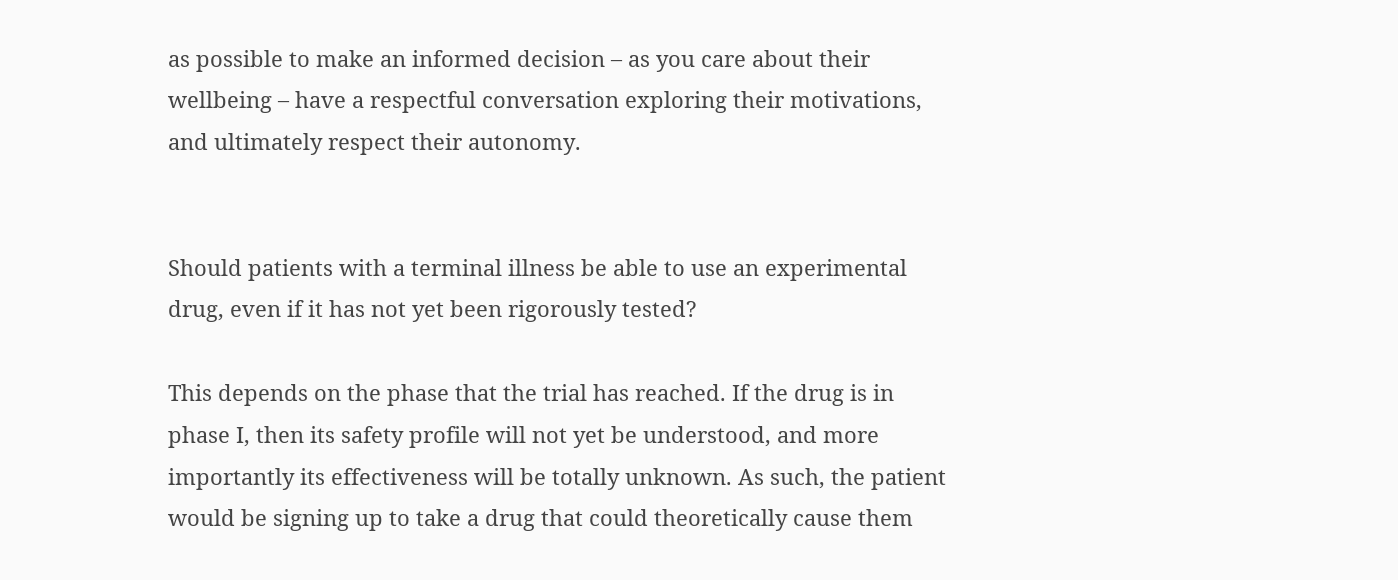as possible to make an informed decision – as you care about their wellbeing – have a respectful conversation exploring their motivations, and ultimately respect their autonomy.


Should patients with a terminal illness be able to use an experimental drug, even if it has not yet been rigorously tested?

This depends on the phase that the trial has reached. If the drug is in phase I, then its safety profile will not yet be understood, and more importantly its effectiveness will be totally unknown. As such, the patient would be signing up to take a drug that could theoretically cause them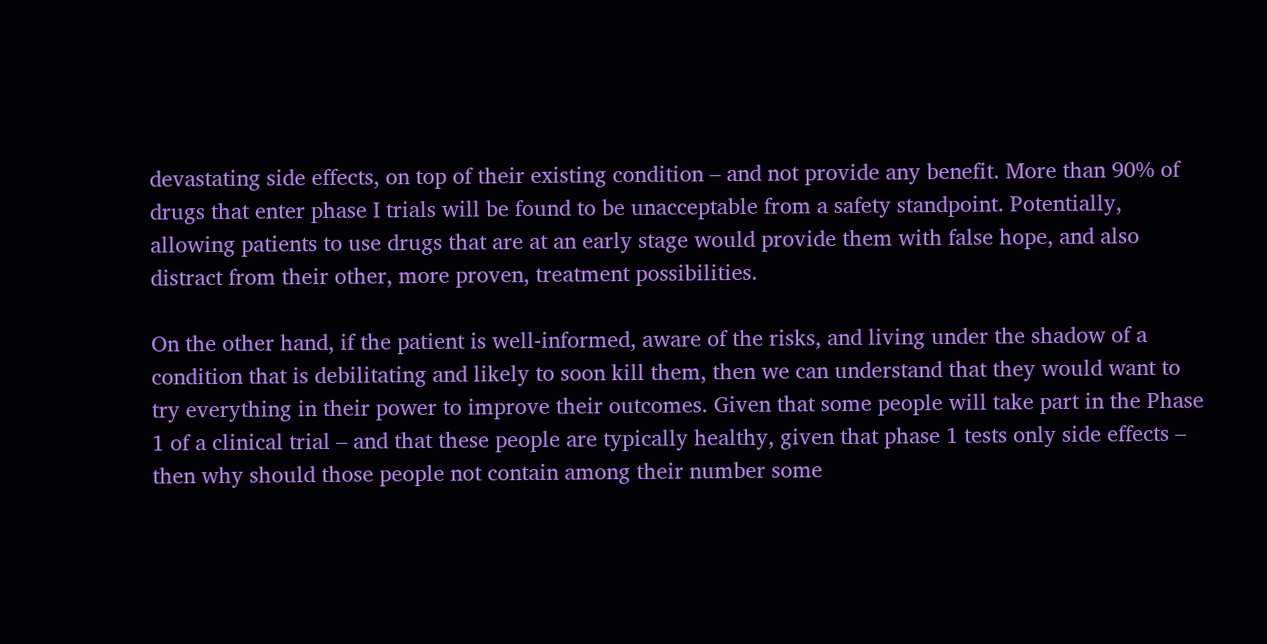devastating side effects, on top of their existing condition – and not provide any benefit. More than 90% of drugs that enter phase I trials will be found to be unacceptable from a safety standpoint. Potentially, allowing patients to use drugs that are at an early stage would provide them with false hope, and also distract from their other, more proven, treatment possibilities.

On the other hand, if the patient is well-informed, aware of the risks, and living under the shadow of a condition that is debilitating and likely to soon kill them, then we can understand that they would want to try everything in their power to improve their outcomes. Given that some people will take part in the Phase 1 of a clinical trial – and that these people are typically healthy, given that phase 1 tests only side effects – then why should those people not contain among their number some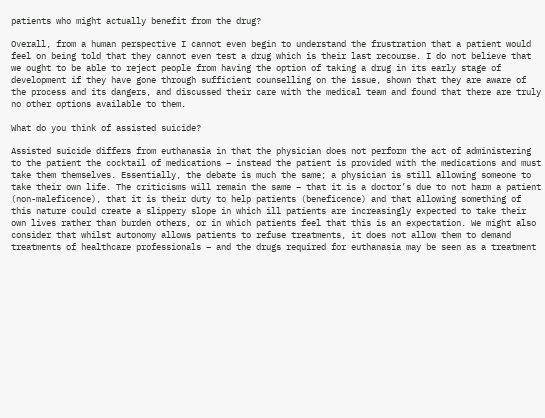patients who might actually benefit from the drug?

Overall, from a human perspective I cannot even begin to understand the frustration that a patient would feel on being told that they cannot even test a drug which is their last recourse. I do not believe that we ought to be able to reject people from having the option of taking a drug in its early stage of development if they have gone through sufficient counselling on the issue, shown that they are aware of the process and its dangers, and discussed their care with the medical team and found that there are truly no other options available to them.

What do you think of assisted suicide?

Assisted suicide differs from euthanasia in that the physician does not perform the act of administering to the patient the cocktail of medications – instead the patient is provided with the medications and must take them themselves. Essentially, the debate is much the same; a physician is still allowing someone to take their own life. The criticisms will remain the same – that it is a doctor’s due to not harm a patient (non-maleficence), that it is their duty to help patients (beneficence) and that allowing something of this nature could create a slippery slope in which ill patients are increasingly expected to take their own lives rather than burden others, or in which patients feel that this is an expectation. We might also consider that whilst autonomy allows patients to refuse treatments, it does not allow them to demand treatments of healthcare professionals – and the drugs required for euthanasia may be seen as a treatment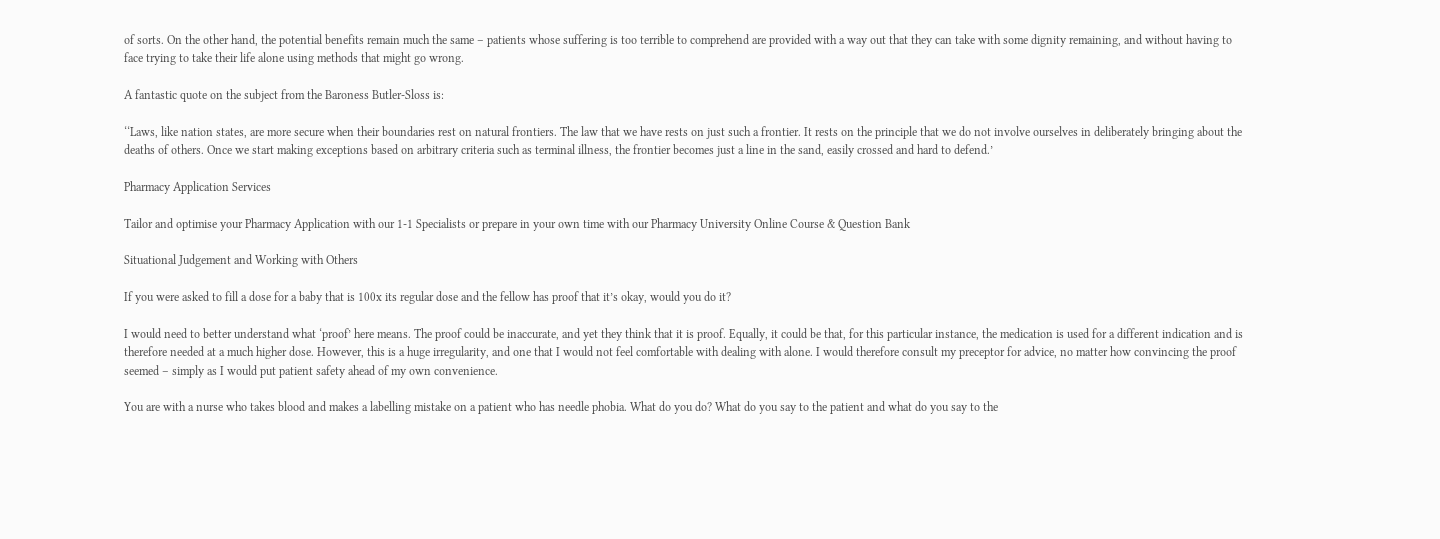of sorts. On the other hand, the potential benefits remain much the same – patients whose suffering is too terrible to comprehend are provided with a way out that they can take with some dignity remaining, and without having to face trying to take their life alone using methods that might go wrong.

A fantastic quote on the subject from the Baroness Butler-Sloss is:

‘‘Laws, like nation states, are more secure when their boundaries rest on natural frontiers. The law that we have rests on just such a frontier. It rests on the principle that we do not involve ourselves in deliberately bringing about the deaths of others. Once we start making exceptions based on arbitrary criteria such as terminal illness, the frontier becomes just a line in the sand, easily crossed and hard to defend.’

Pharmacy Application Services

Tailor and optimise your Pharmacy Application with our 1-1 Specialists or prepare in your own time with our Pharmacy University Online Course & Question Bank

Situational Judgement and Working with Others

If you were asked to fill a dose for a baby that is 100x its regular dose and the fellow has proof that it’s okay, would you do it?

I would need to better understand what ‘proof’ here means. The proof could be inaccurate, and yet they think that it is proof. Equally, it could be that, for this particular instance, the medication is used for a different indication and is therefore needed at a much higher dose. However, this is a huge irregularity, and one that I would not feel comfortable with dealing with alone. I would therefore consult my preceptor for advice, no matter how convincing the proof seemed – simply as I would put patient safety ahead of my own convenience.

You are with a nurse who takes blood and makes a labelling mistake on a patient who has needle phobia. What do you do? What do you say to the patient and what do you say to the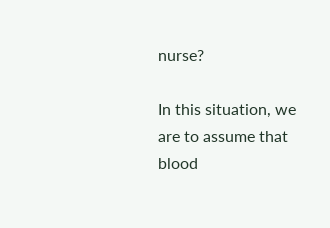nurse?

In this situation, we are to assume that blood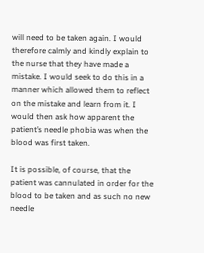will need to be taken again. I would therefore calmly and kindly explain to the nurse that they have made a mistake. I would seek to do this in a manner which allowed them to reflect on the mistake and learn from it. I would then ask how apparent the patient’s needle phobia was when the blood was first taken.

It is possible, of course, that the patient was cannulated in order for the blood to be taken and as such no new needle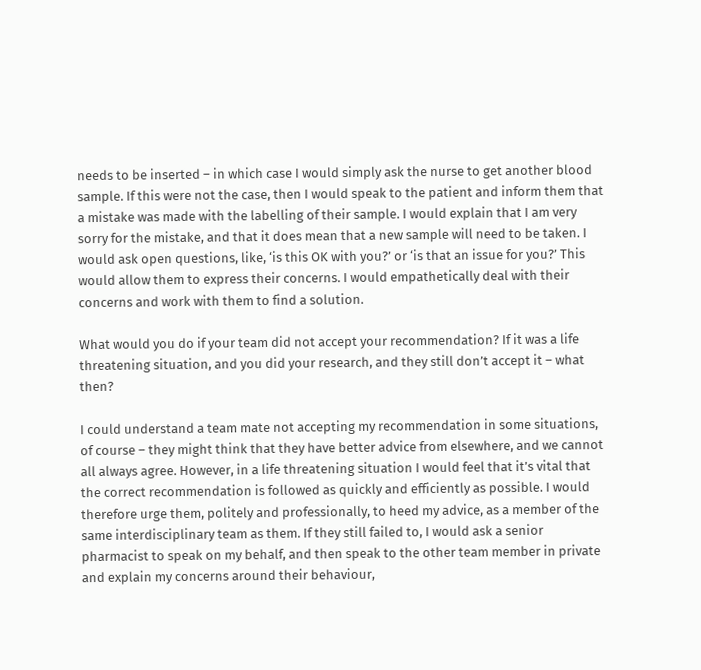needs to be inserted – in which case I would simply ask the nurse to get another blood sample. If this were not the case, then I would speak to the patient and inform them that a mistake was made with the labelling of their sample. I would explain that I am very sorry for the mistake, and that it does mean that a new sample will need to be taken. I would ask open questions, like, ‘is this OK with you?’ or ‘is that an issue for you?’ This would allow them to express their concerns. I would empathetically deal with their concerns and work with them to find a solution.

What would you do if your team did not accept your recommendation? If it was a life threatening situation, and you did your research, and they still don’t accept it – what then?

I could understand a team mate not accepting my recommendation in some situations, of course – they might think that they have better advice from elsewhere, and we cannot all always agree. However, in a life threatening situation I would feel that it’s vital that the correct recommendation is followed as quickly and efficiently as possible. I would therefore urge them, politely and professionally, to heed my advice, as a member of the same interdisciplinary team as them. If they still failed to, I would ask a senior pharmacist to speak on my behalf, and then speak to the other team member in private and explain my concerns around their behaviour,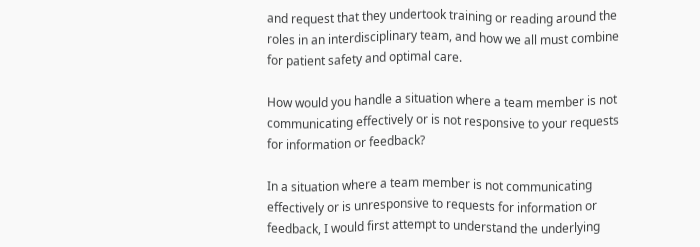and request that they undertook training or reading around the roles in an interdisciplinary team, and how we all must combine for patient safety and optimal care.

How would you handle a situation where a team member is not communicating effectively or is not responsive to your requests for information or feedback?

In a situation where a team member is not communicating effectively or is unresponsive to requests for information or feedback, I would first attempt to understand the underlying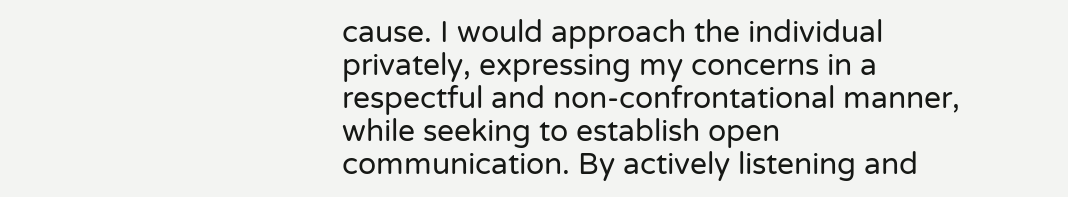cause. I would approach the individual privately, expressing my concerns in a respectful and non-confrontational manner, while seeking to establish open communication. By actively listening and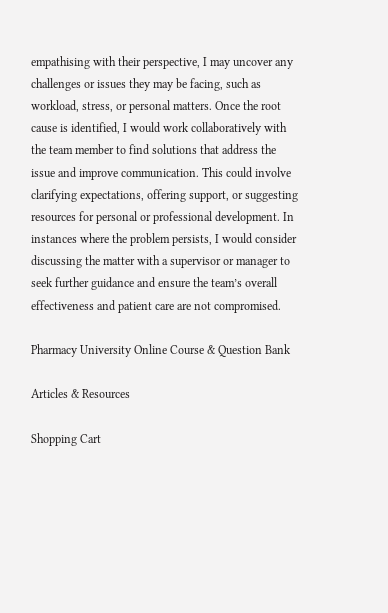empathising with their perspective, I may uncover any challenges or issues they may be facing, such as workload, stress, or personal matters. Once the root cause is identified, I would work collaboratively with the team member to find solutions that address the issue and improve communication. This could involve clarifying expectations, offering support, or suggesting resources for personal or professional development. In instances where the problem persists, I would consider discussing the matter with a supervisor or manager to seek further guidance and ensure the team’s overall effectiveness and patient care are not compromised.

Pharmacy University Online Course & Question Bank

Articles & Resources

Shopping Cart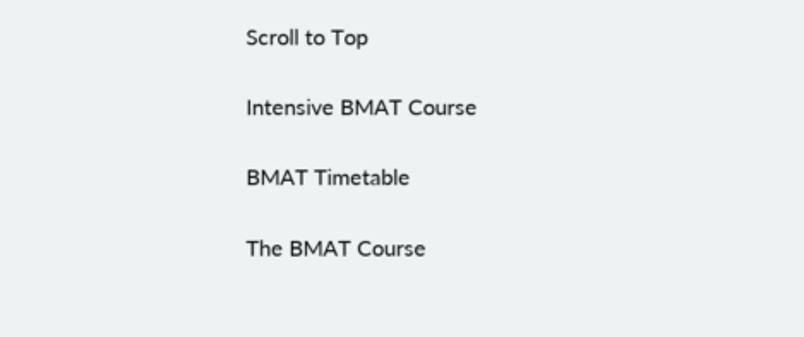Scroll to Top

Intensive BMAT Course

BMAT Timetable

The BMAT Course